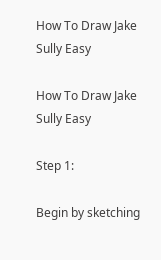How To Draw Jake Sully Easy

How To Draw Jake Sully Easy

Step 1:

Begin by sketching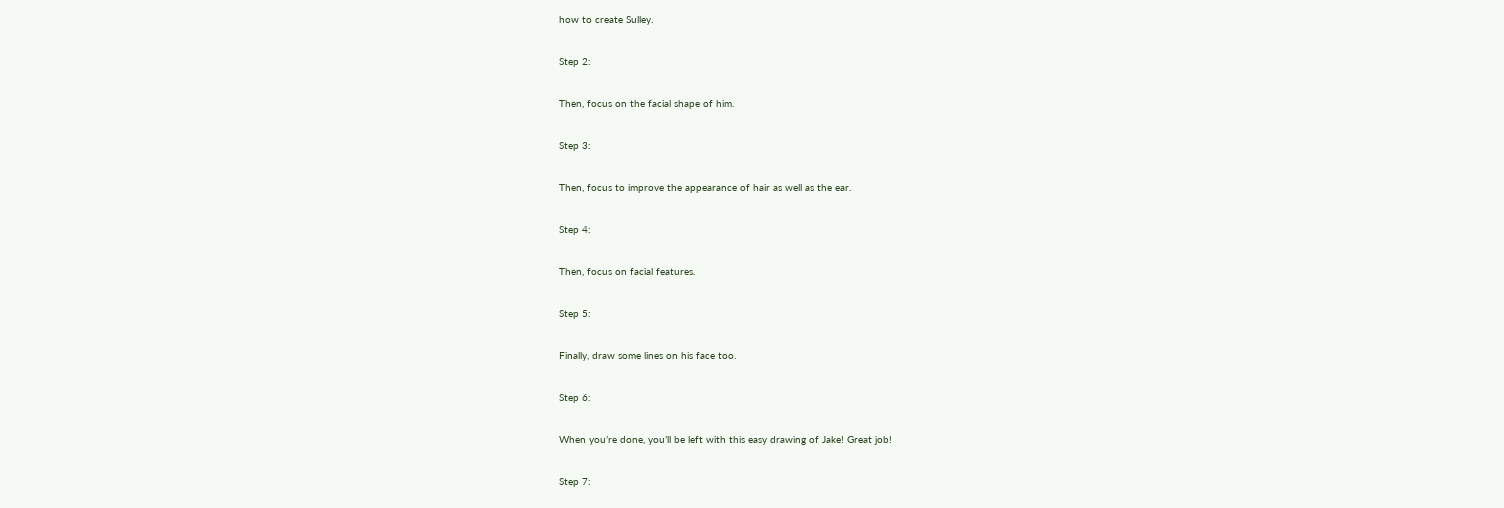how to create Sulley.

Step 2:

Then, focus on the facial shape of him.

Step 3:

Then, focus to improve the appearance of hair as well as the ear.

Step 4:

Then, focus on facial features.

Step 5:

Finally, draw some lines on his face too.

Step 6:

When you’re done, you’ll be left with this easy drawing of Jake! Great job!

Step 7: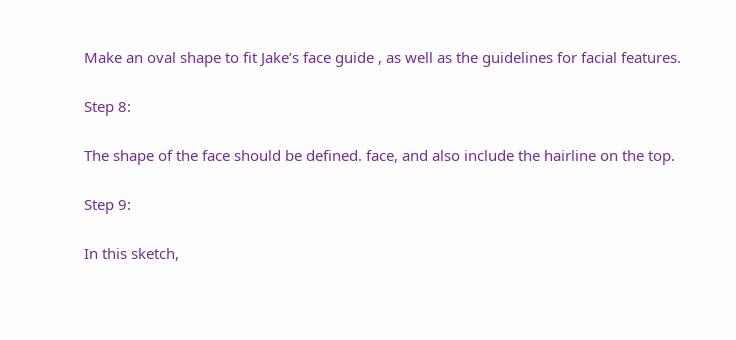Make an oval shape to fit Jake’s face guide , as well as the guidelines for facial features.

Step 8:

The shape of the face should be defined. face, and also include the hairline on the top.

Step 9:

In this sketch,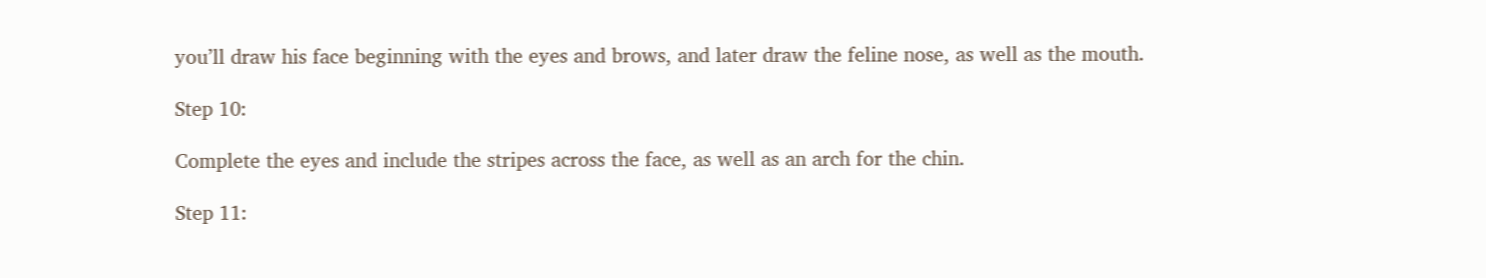you’ll draw his face beginning with the eyes and brows, and later draw the feline nose, as well as the mouth.

Step 10:

Complete the eyes and include the stripes across the face, as well as an arch for the chin.

Step 11: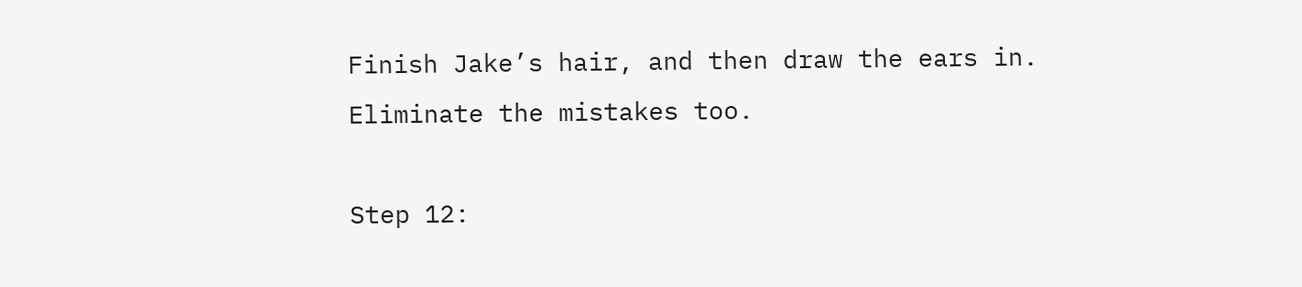Finish Jake’s hair, and then draw the ears in. Eliminate the mistakes too.

Step 12: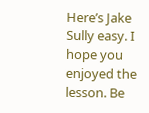Here’s Jake Sully easy. I hope you enjoyed the lesson. Be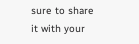sure to share it with your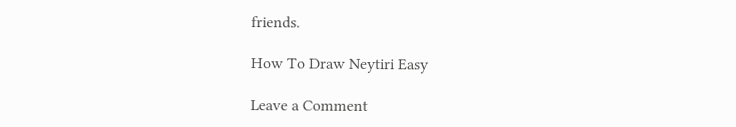friends.

How To Draw Neytiri Easy

Leave a Comment